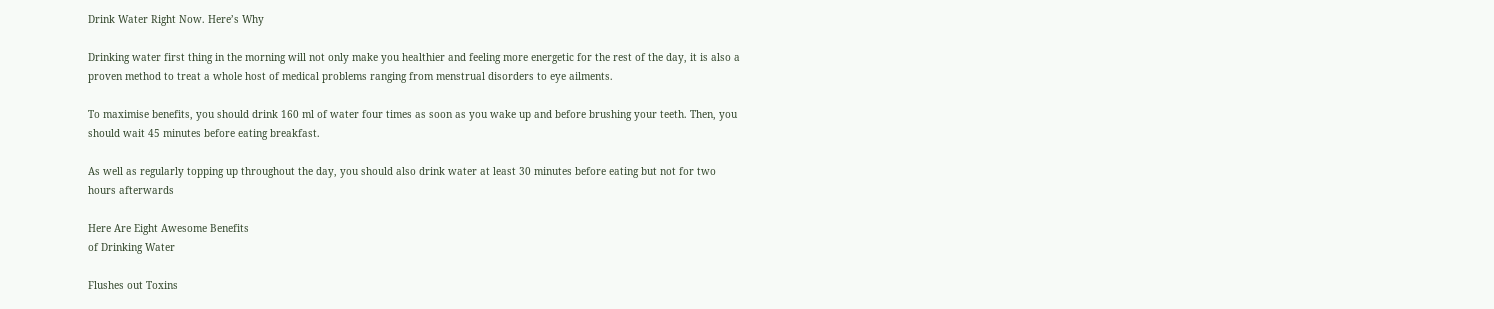Drink Water Right Now. Here’s Why

Drinking water first thing in the morning will not only make you healthier and feeling more energetic for the rest of the day, it is also a proven method to treat a whole host of medical problems ranging from menstrual disorders to eye ailments.

To maximise benefits, you should drink 160 ml of water four times as soon as you wake up and before brushing your teeth. Then, you should wait 45 minutes before eating breakfast.

As well as regularly topping up throughout the day, you should also drink water at least 30 minutes before eating but not for two hours afterwards

Here Are Eight Awesome Benefits
of Drinking Water

Flushes out Toxins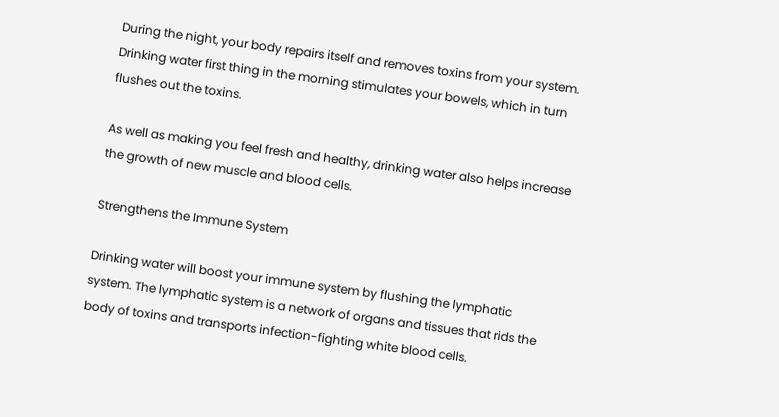During the night, your body repairs itself and removes toxins from your system. Drinking water first thing in the morning stimulates your bowels, which in turn flushes out the toxins.

As well as making you feel fresh and healthy, drinking water also helps increase the growth of new muscle and blood cells.

Strengthens the Immune System

Drinking water will boost your immune system by flushing the lymphatic system. The lymphatic system is a network of organs and tissues that rids the body of toxins and transports infection-fighting white blood cells.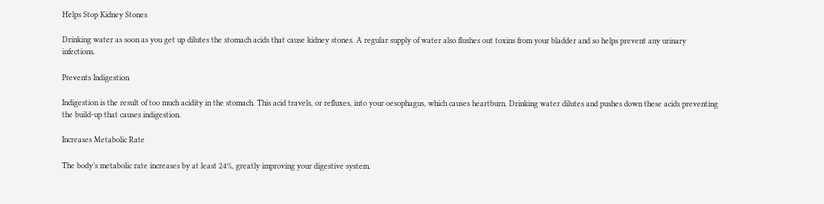Helps Stop Kidney Stones

Drinking water as soon as you get up dilutes the stomach acids that cause kidney stones. A regular supply of water also flushes out toxins from your bladder and so helps prevent any urinary infections.

Prevents Indigestion

Indigestion is the result of too much acidity in the stomach. This acid travels, or refluxes, into your oesophagus, which causes heartburn. Drinking water dilutes and pushes down these acids preventing the build-up that causes indigestion.

Increases Metabolic Rate

The body’s metabolic rate increases by at least 24%, greatly improving your digestive system.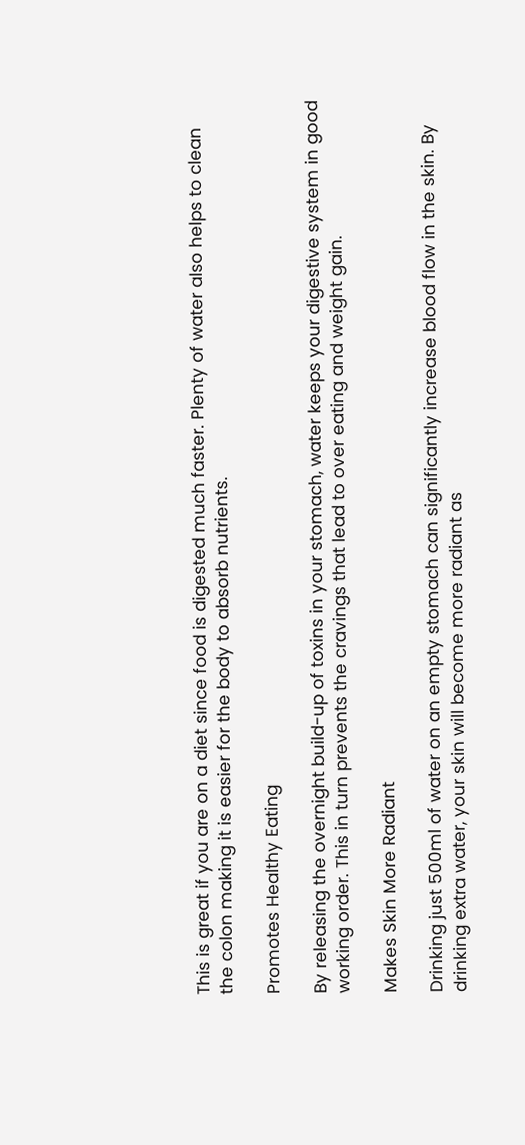This is great if you are on a diet since food is digested much faster. Plenty of water also helps to clean the colon making it is easier for the body to absorb nutrients.

Promotes Healthy Eating

By releasing the overnight build-up of toxins in your stomach, water keeps your digestive system in good working order. This in turn prevents the cravings that lead to over eating and weight gain.

Makes Skin More Radiant

Drinking just 500ml of water on an empty stomach can significantly increase blood flow in the skin. By drinking extra water, your skin will become more radiant as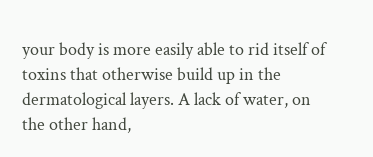your body is more easily able to rid itself of toxins that otherwise build up in the dermatological layers. A lack of water, on the other hand,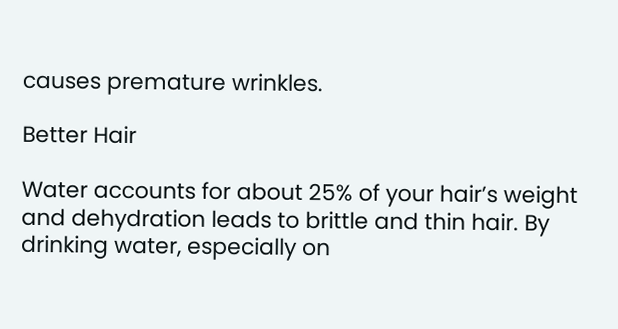causes premature wrinkles.

Better Hair

Water accounts for about 25% of your hair’s weight and dehydration leads to brittle and thin hair. By drinking water, especially on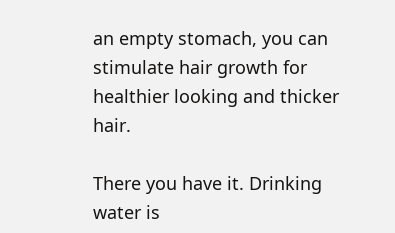an empty stomach, you can stimulate hair growth for healthier looking and thicker hair.

There you have it. Drinking water is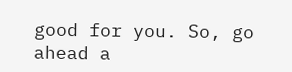good for you. So, go ahead a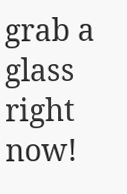grab a glass right now!